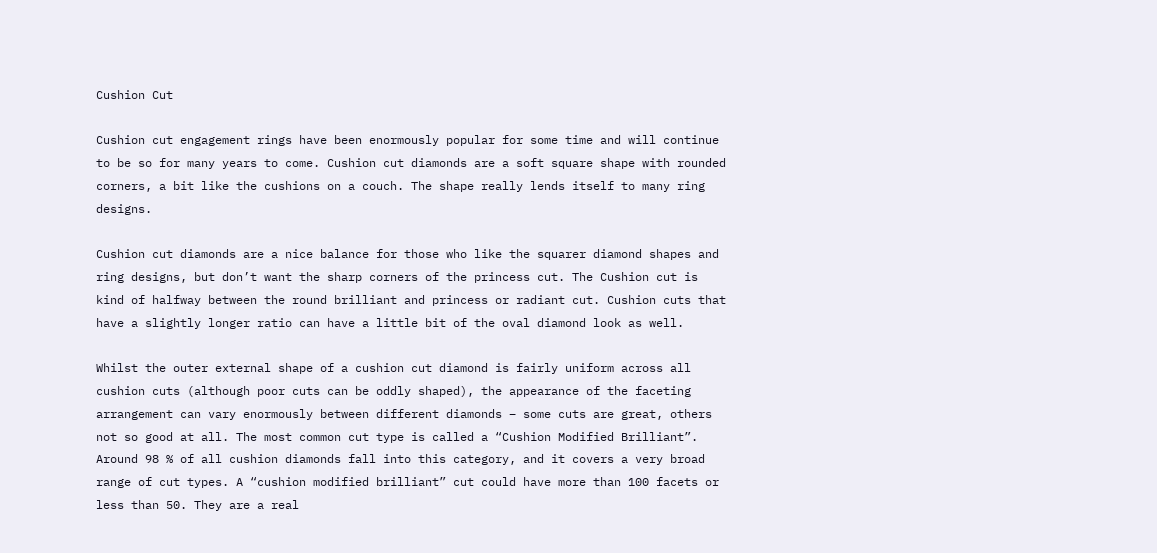Cushion Cut

Cushion cut engagement rings have been enormously popular for some time and will continue to be so for many years to come. Cushion cut diamonds are a soft square shape with rounded corners, a bit like the cushions on a couch. The shape really lends itself to many ring designs.

Cushion cut diamonds are a nice balance for those who like the squarer diamond shapes and ring designs, but don’t want the sharp corners of the princess cut. The Cushion cut is kind of halfway between the round brilliant and princess or radiant cut. Cushion cuts that have a slightly longer ratio can have a little bit of the oval diamond look as well.

Whilst the outer external shape of a cushion cut diamond is fairly uniform across all cushion cuts (although poor cuts can be oddly shaped), the appearance of the faceting arrangement can vary enormously between different diamonds – some cuts are great, others not so good at all. The most common cut type is called a “Cushion Modified Brilliant”. Around 98 % of all cushion diamonds fall into this category, and it covers a very broad range of cut types. A “cushion modified brilliant” cut could have more than 100 facets or less than 50. They are a real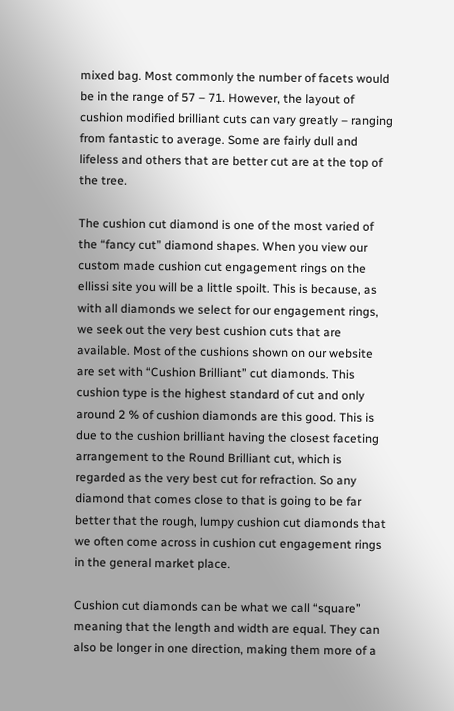mixed bag. Most commonly the number of facets would be in the range of 57 – 71. However, the layout of cushion modified brilliant cuts can vary greatly – ranging from fantastic to average. Some are fairly dull and lifeless and others that are better cut are at the top of the tree.

The cushion cut diamond is one of the most varied of the “fancy cut” diamond shapes. When you view our custom made cushion cut engagement rings on the ellissi site you will be a little spoilt. This is because, as with all diamonds we select for our engagement rings, we seek out the very best cushion cuts that are available. Most of the cushions shown on our website are set with “Cushion Brilliant” cut diamonds. This cushion type is the highest standard of cut and only around 2 % of cushion diamonds are this good. This is due to the cushion brilliant having the closest faceting arrangement to the Round Brilliant cut, which is regarded as the very best cut for refraction. So any diamond that comes close to that is going to be far better that the rough, lumpy cushion cut diamonds that we often come across in cushion cut engagement rings in the general market place.

Cushion cut diamonds can be what we call “square” meaning that the length and width are equal. They can also be longer in one direction, making them more of a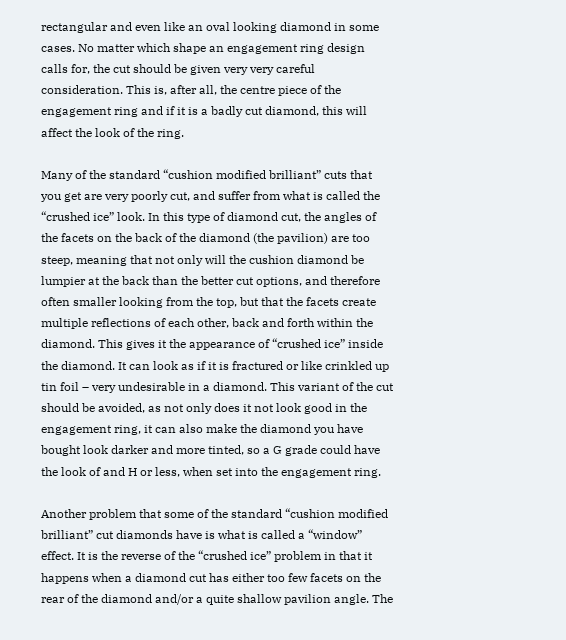rectangular and even like an oval looking diamond in some cases. No matter which shape an engagement ring design calls for, the cut should be given very very careful consideration. This is, after all, the centre piece of the engagement ring and if it is a badly cut diamond, this will affect the look of the ring.

Many of the standard “cushion modified brilliant” cuts that you get are very poorly cut, and suffer from what is called the “crushed ice” look. In this type of diamond cut, the angles of the facets on the back of the diamond (the pavilion) are too steep, meaning that not only will the cushion diamond be lumpier at the back than the better cut options, and therefore often smaller looking from the top, but that the facets create multiple reflections of each other, back and forth within the diamond. This gives it the appearance of “crushed ice” inside the diamond. It can look as if it is fractured or like crinkled up tin foil – very undesirable in a diamond. This variant of the cut should be avoided, as not only does it not look good in the engagement ring, it can also make the diamond you have bought look darker and more tinted, so a G grade could have the look of and H or less, when set into the engagement ring.

Another problem that some of the standard “cushion modified brilliant” cut diamonds have is what is called a “window” effect. It is the reverse of the “crushed ice” problem in that it happens when a diamond cut has either too few facets on the rear of the diamond and/or a quite shallow pavilion angle. The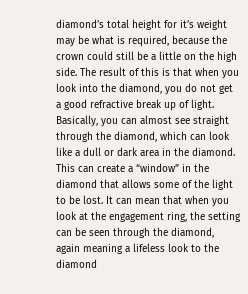diamond’s total height for it’s weight may be what is required, because the crown could still be a little on the high side. The result of this is that when you look into the diamond, you do not get a good refractive break up of light. Basically, you can almost see straight through the diamond, which can look like a dull or dark area in the diamond. This can create a “window” in the diamond that allows some of the light to be lost. It can mean that when you look at the engagement ring, the setting can be seen through the diamond, again meaning a lifeless look to the diamond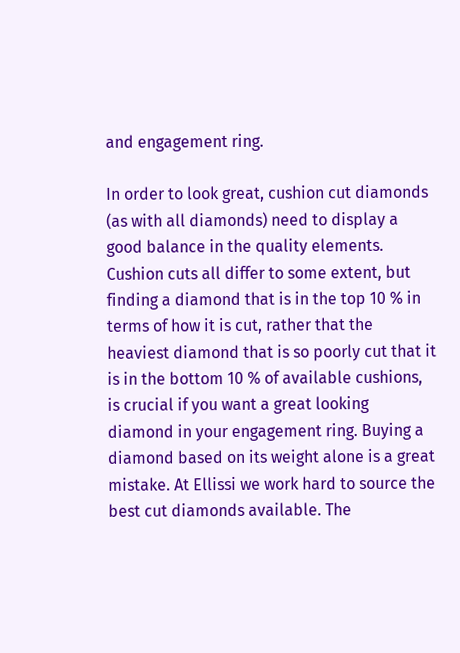and engagement ring.

In order to look great, cushion cut diamonds (as with all diamonds) need to display a good balance in the quality elements. Cushion cuts all differ to some extent, but finding a diamond that is in the top 10 % in terms of how it is cut, rather that the heaviest diamond that is so poorly cut that it is in the bottom 10 % of available cushions, is crucial if you want a great looking diamond in your engagement ring. Buying a diamond based on its weight alone is a great mistake. At Ellissi we work hard to source the best cut diamonds available. The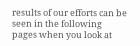results of our efforts can be seen in the following pages when you look at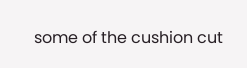some of the cushion cut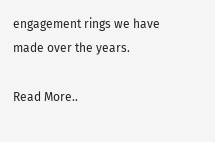engagement rings we have made over the years.

Read More..